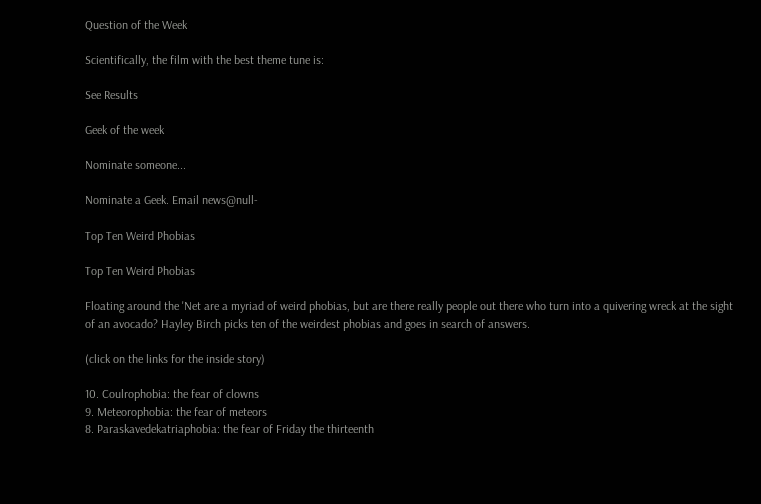Question of the Week

Scientifically, the film with the best theme tune is:

See Results

Geek of the week

Nominate someone...

Nominate a Geek. Email news@null-

Top Ten Weird Phobias

Top Ten Weird Phobias

Floating around the 'Net are a myriad of weird phobias, but are there really people out there who turn into a quivering wreck at the sight of an avocado? Hayley Birch picks ten of the weirdest phobias and goes in search of answers.

(click on the links for the inside story)

10. Coulrophobia: the fear of clowns
9. Meteorophobia: the fear of meteors
8. Paraskavedekatriaphobia: the fear of Friday the thirteenth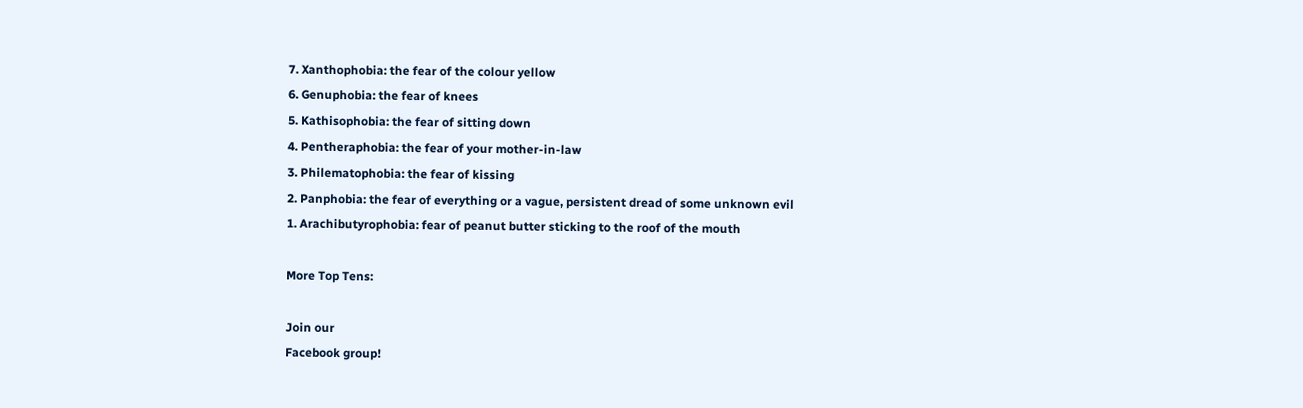7. Xanthophobia: the fear of the colour yellow
6. Genuphobia: the fear of knees
5. Kathisophobia: the fear of sitting down
4. Pentheraphobia: the fear of your mother-in-law
3. Philematophobia: the fear of kissing
2. Panphobia: the fear of everything or a vague, persistent dread of some unknown evil
1. Arachibutyrophobia: fear of peanut butter sticking to the roof of the mouth

More Top Tens:

Join our
Facebook group!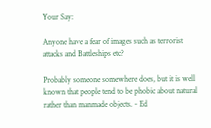Your Say:

Anyone have a fear of images such as terrorist attacks and Battleships etc?

Probably someone somewhere does, but it is well known that people tend to be phobic about natural rather than manmade objects. - Ed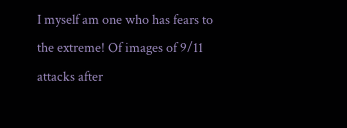I myself am one who has fears to the extreme! Of images of 9/11 attacks after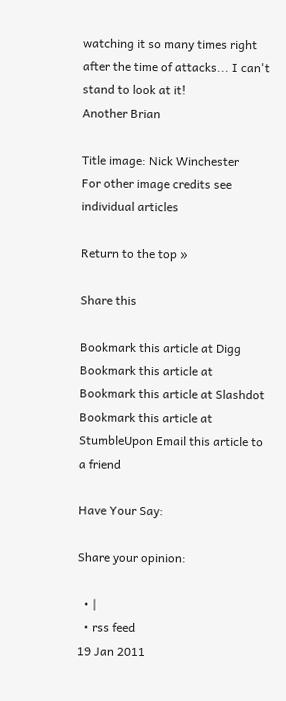watching it so many times right after the time of attacks... I can't stand to look at it!
Another Brian

Title image: Nick Winchester
For other image credits see individual articles

Return to the top »

Share this

Bookmark this article at Digg Bookmark this article at Bookmark this article at Slashdot Bookmark this article at StumbleUpon Email this article to a friend

Have Your Say:

Share your opinion:

  • |
  • rss feed
19 Jan 2011